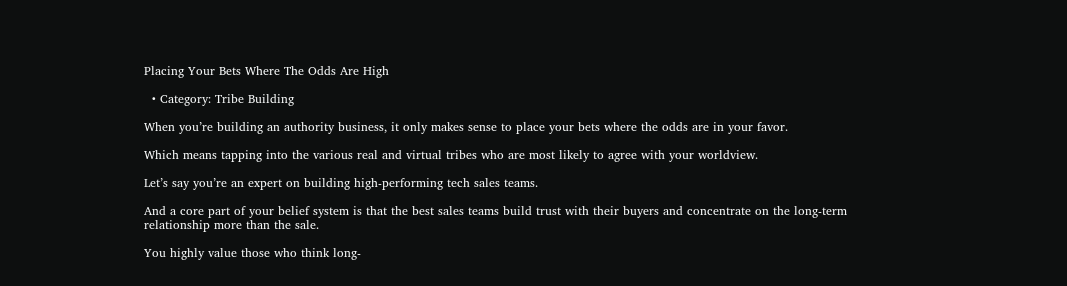Placing Your Bets Where The Odds Are High

  • Category: Tribe Building

When you’re building an authority business, it only makes sense to place your bets where the odds are in your favor.

Which means tapping into the various real and virtual tribes who are most likely to agree with your worldview.

Let’s say you’re an expert on building high-performing tech sales teams.

And a core part of your belief system is that the best sales teams build trust with their buyers and concentrate on the long-term relationship more than the sale.

You highly value those who think long-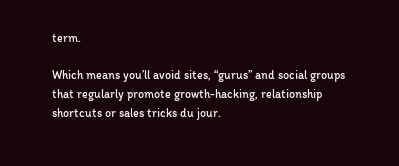term.

Which means you’ll avoid sites, “gurus” and social groups that regularly promote growth-hacking, relationship shortcuts or sales tricks du jour.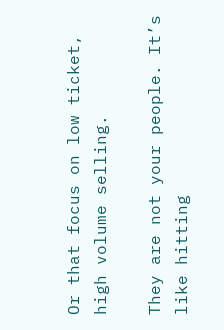Or that focus on low ticket, high volume selling.

They are not your people. It’s like hitting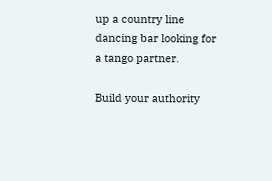up a country line dancing bar looking for a tango partner.

Build your authority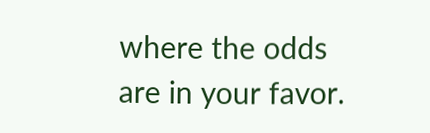where the odds are in your favor.